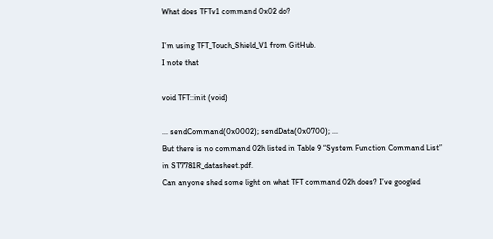What does TFTv1 command 0x02 do?

I’m using TFT_Touch_Shield_V1 from GitHub.
I note that

void TFT::init (void)

... sendCommand(0x0002); sendData(0x0700); ...
But there is no command 02h listed in Table 9 “System Function Command List” in ST7781R_datasheet.pdf.
Can anyone shed some light on what TFT command 02h does? I’ve googled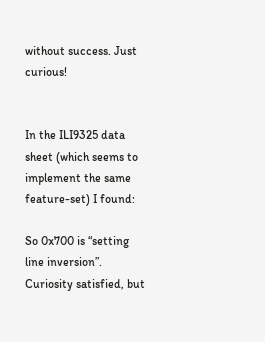without success. Just curious!


In the ILI9325 data sheet (which seems to implement the same feature-set) I found:

So 0x700 is “setting line inversion”. Curiosity satisfied, but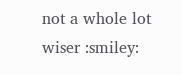not a whole lot wiser :smiley: